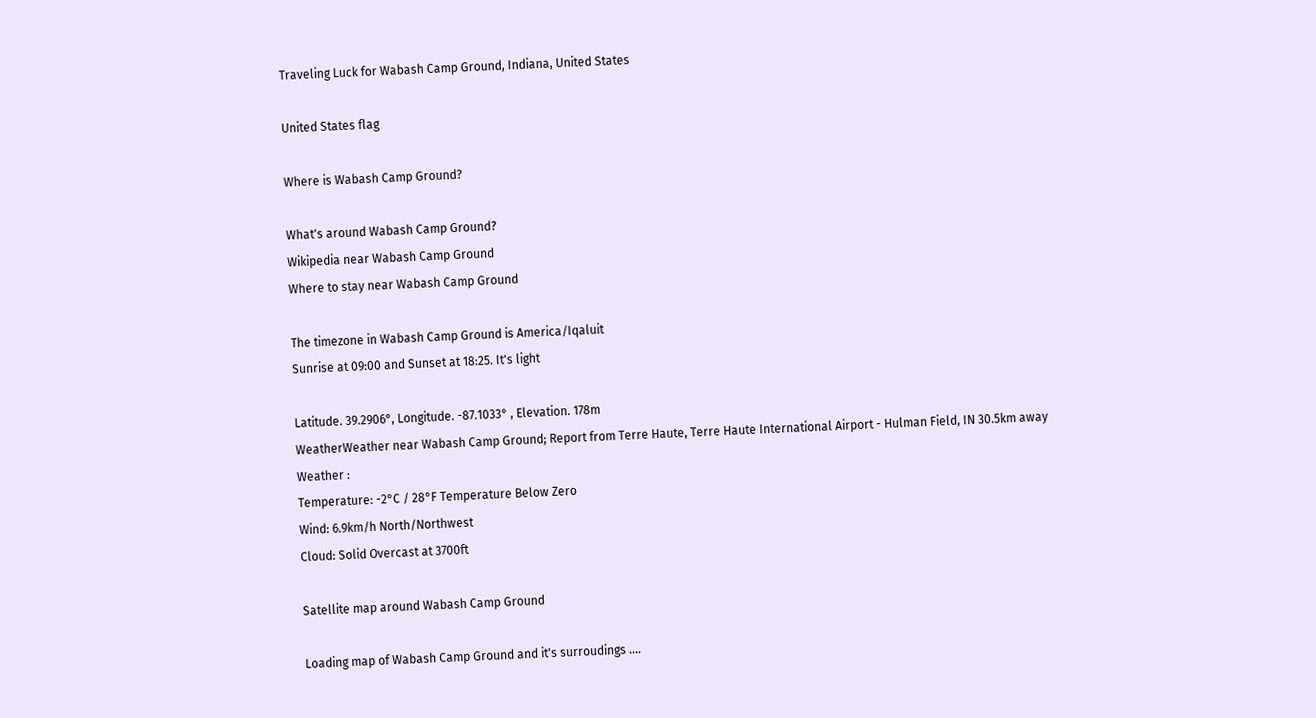Traveling Luck for Wabash Camp Ground, Indiana, United States

United States flag

Where is Wabash Camp Ground?

What's around Wabash Camp Ground?
Wikipedia near Wabash Camp Ground
Where to stay near Wabash Camp Ground

The timezone in Wabash Camp Ground is America/Iqaluit
Sunrise at 09:00 and Sunset at 18:25. It's light

Latitude. 39.2906°, Longitude. -87.1033° , Elevation. 178m
WeatherWeather near Wabash Camp Ground; Report from Terre Haute, Terre Haute International Airport - Hulman Field, IN 30.5km away
Weather :
Temperature: -2°C / 28°F Temperature Below Zero
Wind: 6.9km/h North/Northwest
Cloud: Solid Overcast at 3700ft

Satellite map around Wabash Camp Ground

Loading map of Wabash Camp Ground and it's surroudings ....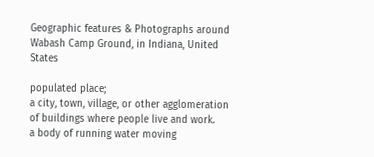Geographic features & Photographs around Wabash Camp Ground, in Indiana, United States

populated place;
a city, town, village, or other agglomeration of buildings where people live and work.
a body of running water moving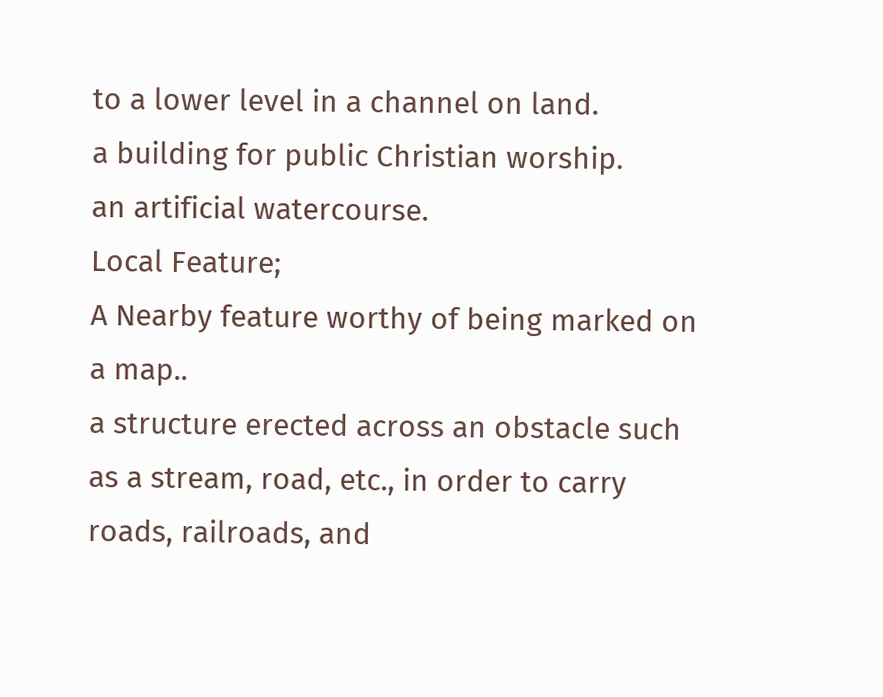to a lower level in a channel on land.
a building for public Christian worship.
an artificial watercourse.
Local Feature;
A Nearby feature worthy of being marked on a map..
a structure erected across an obstacle such as a stream, road, etc., in order to carry roads, railroads, and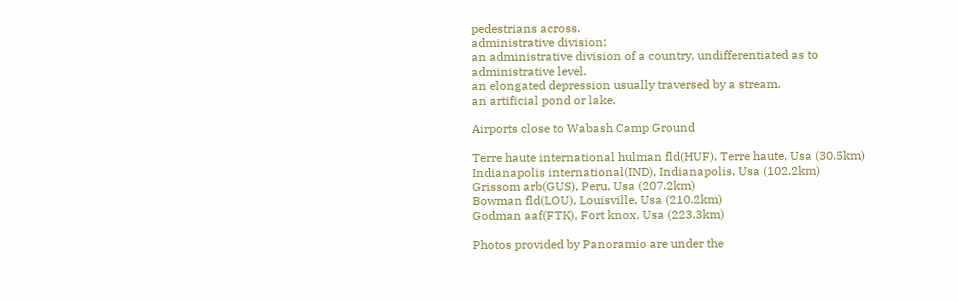pedestrians across.
administrative division;
an administrative division of a country, undifferentiated as to administrative level.
an elongated depression usually traversed by a stream.
an artificial pond or lake.

Airports close to Wabash Camp Ground

Terre haute international hulman fld(HUF), Terre haute, Usa (30.5km)
Indianapolis international(IND), Indianapolis, Usa (102.2km)
Grissom arb(GUS), Peru, Usa (207.2km)
Bowman fld(LOU), Louisville, Usa (210.2km)
Godman aaf(FTK), Fort knox, Usa (223.3km)

Photos provided by Panoramio are under the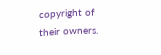copyright of their owners.